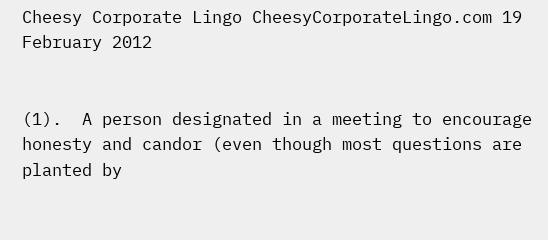Cheesy Corporate Lingo CheesyCorporateLingo.com 19 February 2012


(1).  A person designated in a meeting to encourage honesty and candor (even though most questions are planted by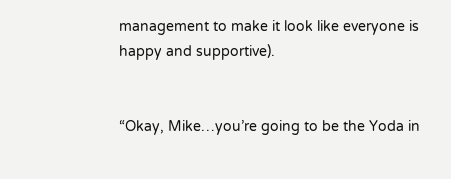management to make it look like everyone is happy and supportive).


“Okay, Mike…you’re going to be the Yoda in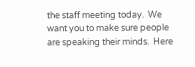the staff meeting today.  We want you to make sure people are speaking their minds.  Here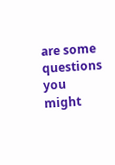are some questions you might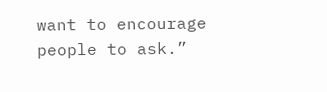want to encourage people to ask.”